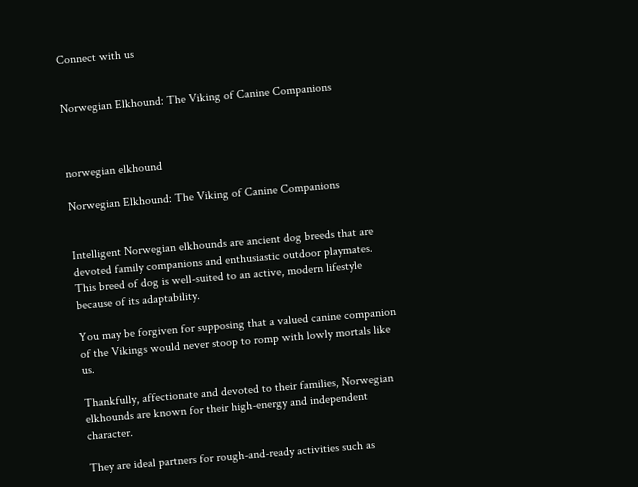Connect with us


Norwegian Elkhound: The Viking of Canine Companions



norwegian elkhound

Norwegian Elkhound: The Viking of Canine Companions


Intelligent Norwegian elkhounds are ancient dog breeds that are devoted family companions and enthusiastic outdoor playmates. This breed of dog is well-suited to an active, modern lifestyle because of its adaptability.

You may be forgiven for supposing that a valued canine companion of the Vikings would never stoop to romp with lowly mortals like us.

Thankfully, affectionate and devoted to their families, Norwegian elkhounds are known for their high-energy and independent character.

They are ideal partners for rough-and-ready activities such as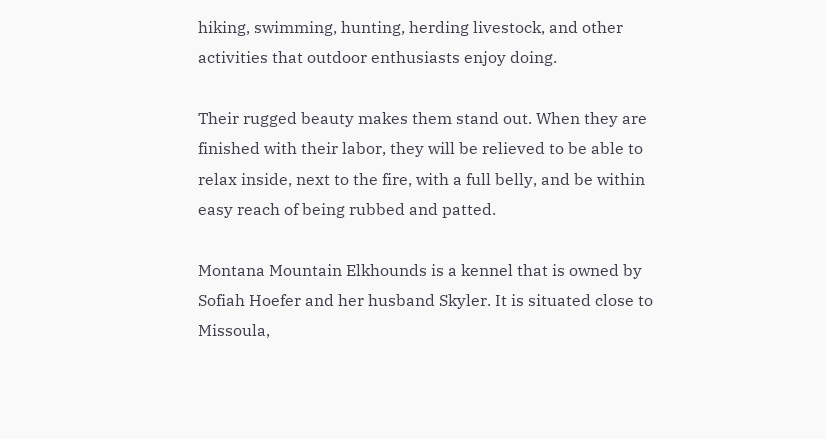hiking, swimming, hunting, herding livestock, and other activities that outdoor enthusiasts enjoy doing.

Their rugged beauty makes them stand out. When they are finished with their labor, they will be relieved to be able to relax inside, next to the fire, with a full belly, and be within easy reach of being rubbed and patted.

Montana Mountain Elkhounds is a kennel that is owned by Sofiah Hoefer and her husband Skyler. It is situated close to Missoula,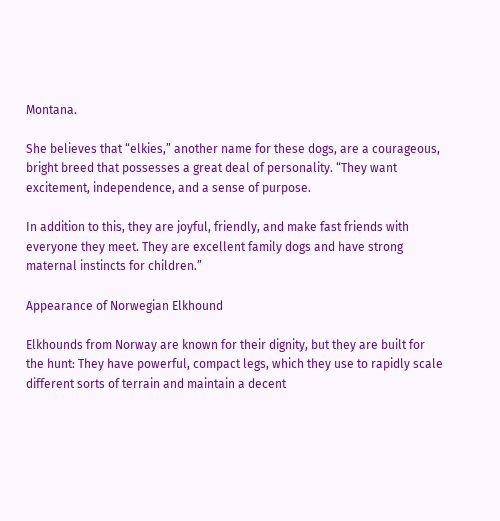Montana.

She believes that “elkies,” another name for these dogs, are a courageous, bright breed that possesses a great deal of personality. “They want excitement, independence, and a sense of purpose.

In addition to this, they are joyful, friendly, and make fast friends with everyone they meet. They are excellent family dogs and have strong maternal instincts for children.”

Appearance of Norwegian Elkhound

Elkhounds from Norway are known for their dignity, but they are built for the hunt: They have powerful, compact legs, which they use to rapidly scale different sorts of terrain and maintain a decent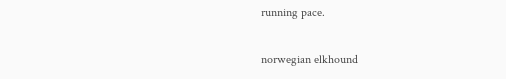running pace.

norwegian elkhound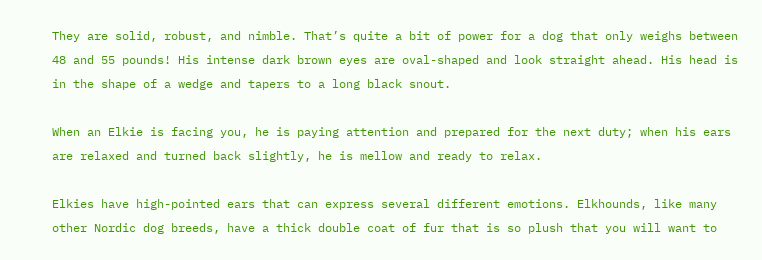They are solid, robust, and nimble. That’s quite a bit of power for a dog that only weighs between 48 and 55 pounds! His intense dark brown eyes are oval-shaped and look straight ahead. His head is in the shape of a wedge and tapers to a long black snout.

When an Elkie is facing you, he is paying attention and prepared for the next duty; when his ears are relaxed and turned back slightly, he is mellow and ready to relax.

Elkies have high-pointed ears that can express several different emotions. Elkhounds, like many other Nordic dog breeds, have a thick double coat of fur that is so plush that you will want to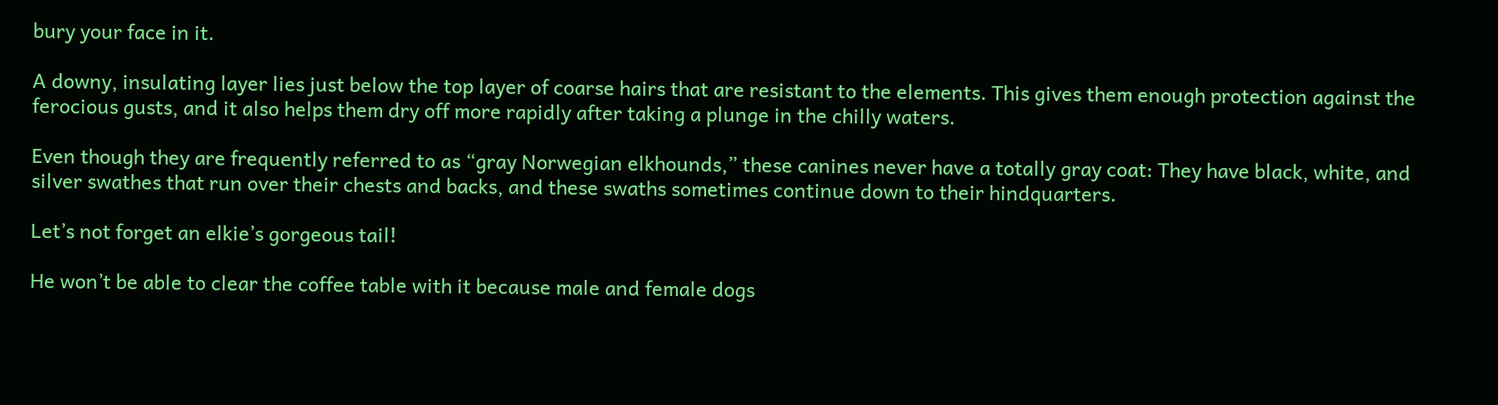bury your face in it.

A downy, insulating layer lies just below the top layer of coarse hairs that are resistant to the elements. This gives them enough protection against the ferocious gusts, and it also helps them dry off more rapidly after taking a plunge in the chilly waters.

Even though they are frequently referred to as “gray Norwegian elkhounds,” these canines never have a totally gray coat: They have black, white, and silver swathes that run over their chests and backs, and these swaths sometimes continue down to their hindquarters.

Let’s not forget an elkie’s gorgeous tail!

He won’t be able to clear the coffee table with it because male and female dogs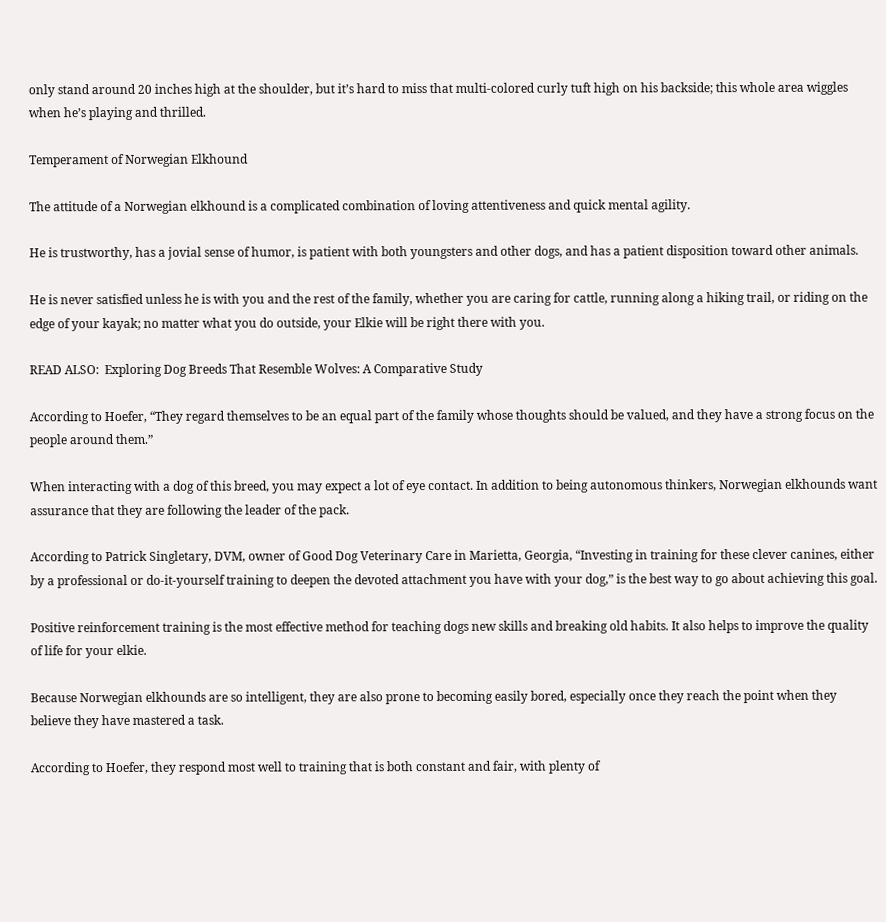only stand around 20 inches high at the shoulder, but it’s hard to miss that multi-colored curly tuft high on his backside; this whole area wiggles when he’s playing and thrilled.

Temperament of Norwegian Elkhound

The attitude of a Norwegian elkhound is a complicated combination of loving attentiveness and quick mental agility.

He is trustworthy, has a jovial sense of humor, is patient with both youngsters and other dogs, and has a patient disposition toward other animals.

He is never satisfied unless he is with you and the rest of the family, whether you are caring for cattle, running along a hiking trail, or riding on the edge of your kayak; no matter what you do outside, your Elkie will be right there with you.

READ ALSO:  Exploring Dog Breeds That Resemble Wolves: A Comparative Study

According to Hoefer, “They regard themselves to be an equal part of the family whose thoughts should be valued, and they have a strong focus on the people around them.”

When interacting with a dog of this breed, you may expect a lot of eye contact. In addition to being autonomous thinkers, Norwegian elkhounds want assurance that they are following the leader of the pack.

According to Patrick Singletary, DVM, owner of Good Dog Veterinary Care in Marietta, Georgia, “Investing in training for these clever canines, either by a professional or do-it-yourself training to deepen the devoted attachment you have with your dog,” is the best way to go about achieving this goal.

Positive reinforcement training is the most effective method for teaching dogs new skills and breaking old habits. It also helps to improve the quality of life for your elkie.

Because Norwegian elkhounds are so intelligent, they are also prone to becoming easily bored, especially once they reach the point when they believe they have mastered a task.

According to Hoefer, they respond most well to training that is both constant and fair, with plenty of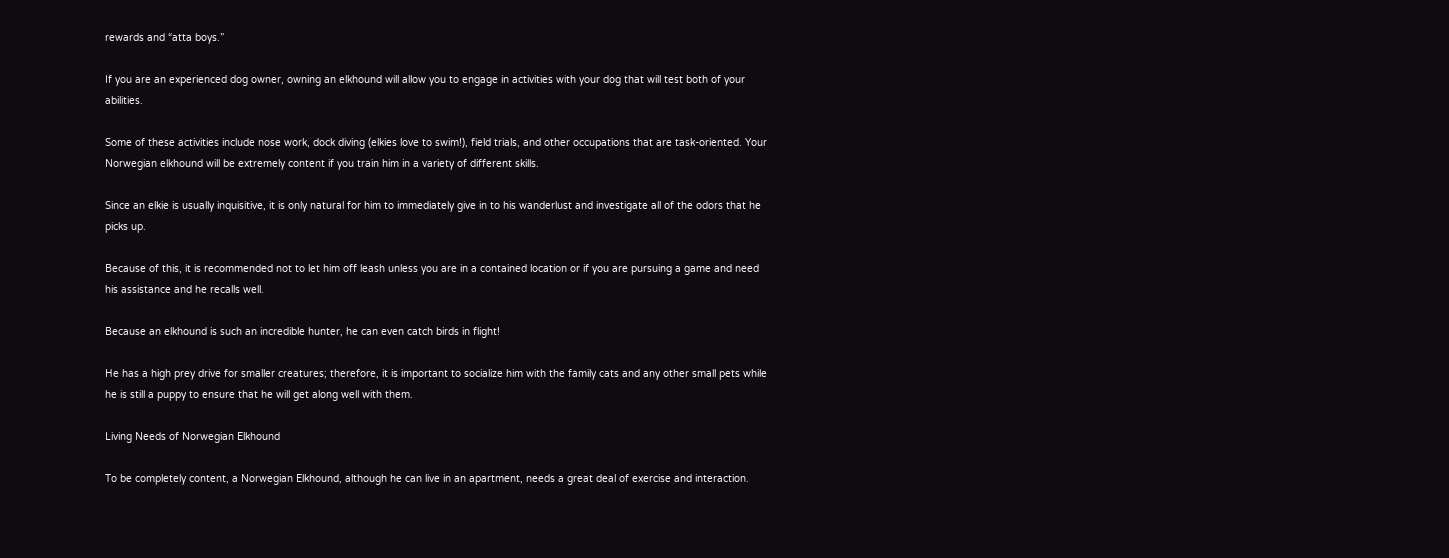rewards and “atta boys.”

If you are an experienced dog owner, owning an elkhound will allow you to engage in activities with your dog that will test both of your abilities.

Some of these activities include nose work, dock diving (elkies love to swim!), field trials, and other occupations that are task-oriented. Your Norwegian elkhound will be extremely content if you train him in a variety of different skills.

Since an elkie is usually inquisitive, it is only natural for him to immediately give in to his wanderlust and investigate all of the odors that he picks up.

Because of this, it is recommended not to let him off leash unless you are in a contained location or if you are pursuing a game and need his assistance and he recalls well.

Because an elkhound is such an incredible hunter, he can even catch birds in flight!

He has a high prey drive for smaller creatures; therefore, it is important to socialize him with the family cats and any other small pets while he is still a puppy to ensure that he will get along well with them.

Living Needs of Norwegian Elkhound

To be completely content, a Norwegian Elkhound, although he can live in an apartment, needs a great deal of exercise and interaction.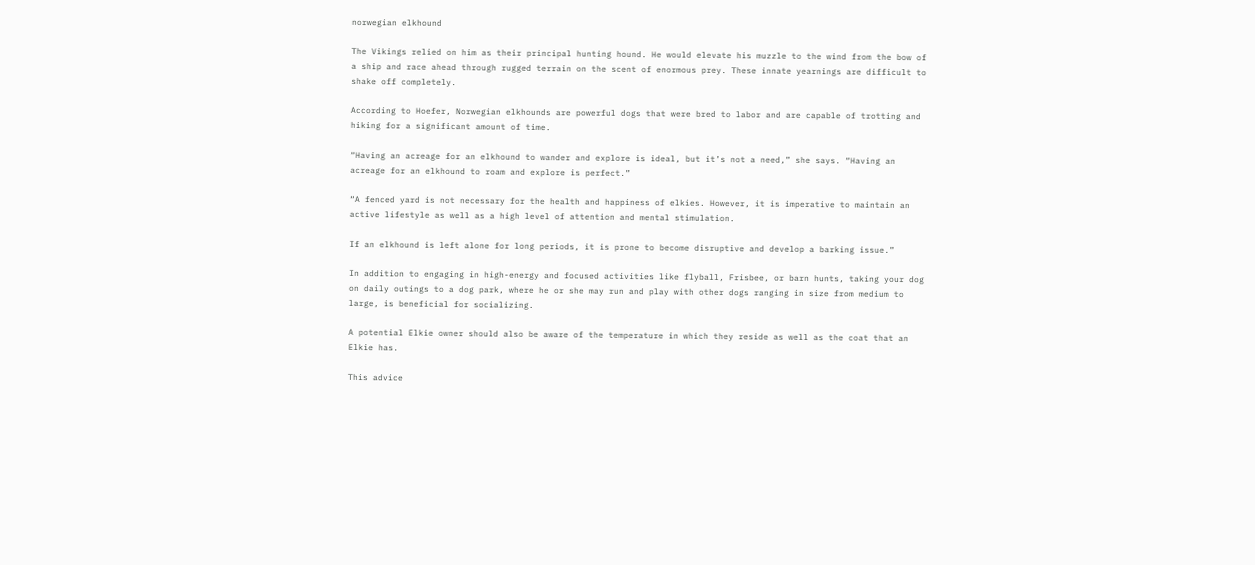norwegian elkhound

The Vikings relied on him as their principal hunting hound. He would elevate his muzzle to the wind from the bow of a ship and race ahead through rugged terrain on the scent of enormous prey. These innate yearnings are difficult to shake off completely.

According to Hoefer, Norwegian elkhounds are powerful dogs that were bred to labor and are capable of trotting and hiking for a significant amount of time.

“Having an acreage for an elkhound to wander and explore is ideal, but it’s not a need,” she says. “Having an acreage for an elkhound to roam and explore is perfect.”

“A fenced yard is not necessary for the health and happiness of elkies. However, it is imperative to maintain an active lifestyle as well as a high level of attention and mental stimulation.

If an elkhound is left alone for long periods, it is prone to become disruptive and develop a barking issue.”

In addition to engaging in high-energy and focused activities like flyball, Frisbee, or barn hunts, taking your dog on daily outings to a dog park, where he or she may run and play with other dogs ranging in size from medium to large, is beneficial for socializing.

A potential Elkie owner should also be aware of the temperature in which they reside as well as the coat that an Elkie has.

This advice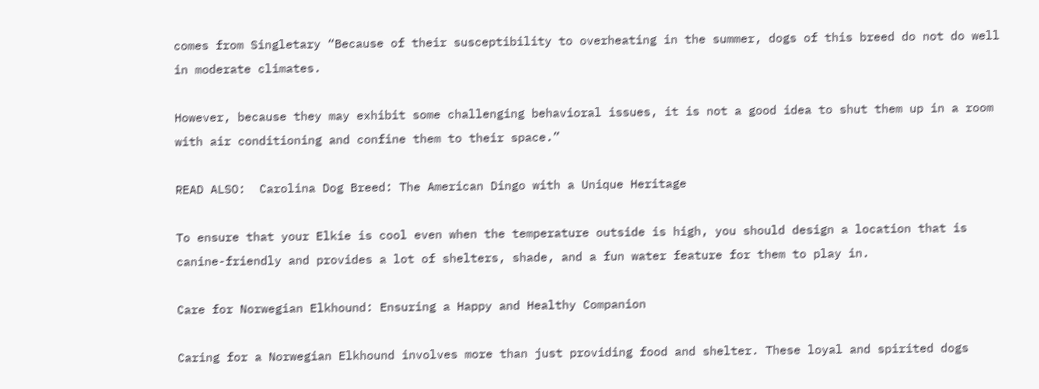comes from Singletary “Because of their susceptibility to overheating in the summer, dogs of this breed do not do well in moderate climates.

However, because they may exhibit some challenging behavioral issues, it is not a good idea to shut them up in a room with air conditioning and confine them to their space.”

READ ALSO:  Carolina Dog Breed: The American Dingo with a Unique Heritage

To ensure that your Elkie is cool even when the temperature outside is high, you should design a location that is canine-friendly and provides a lot of shelters, shade, and a fun water feature for them to play in.

Care for Norwegian Elkhound: Ensuring a Happy and Healthy Companion

Caring for a Norwegian Elkhound involves more than just providing food and shelter. These loyal and spirited dogs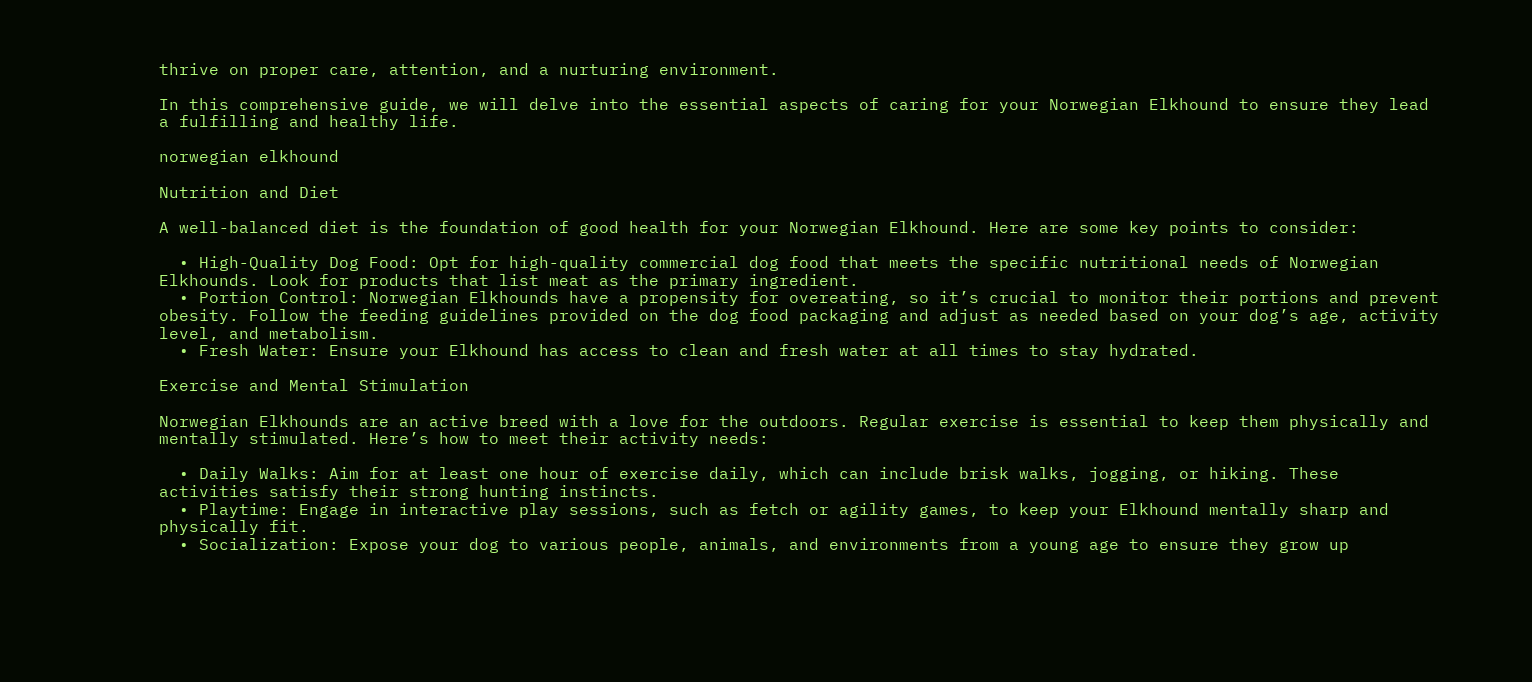thrive on proper care, attention, and a nurturing environment.

In this comprehensive guide, we will delve into the essential aspects of caring for your Norwegian Elkhound to ensure they lead a fulfilling and healthy life.

norwegian elkhound

Nutrition and Diet

A well-balanced diet is the foundation of good health for your Norwegian Elkhound. Here are some key points to consider:

  • High-Quality Dog Food: Opt for high-quality commercial dog food that meets the specific nutritional needs of Norwegian Elkhounds. Look for products that list meat as the primary ingredient.
  • Portion Control: Norwegian Elkhounds have a propensity for overeating, so it’s crucial to monitor their portions and prevent obesity. Follow the feeding guidelines provided on the dog food packaging and adjust as needed based on your dog’s age, activity level, and metabolism.
  • Fresh Water: Ensure your Elkhound has access to clean and fresh water at all times to stay hydrated.

Exercise and Mental Stimulation

Norwegian Elkhounds are an active breed with a love for the outdoors. Regular exercise is essential to keep them physically and mentally stimulated. Here’s how to meet their activity needs:

  • Daily Walks: Aim for at least one hour of exercise daily, which can include brisk walks, jogging, or hiking. These activities satisfy their strong hunting instincts.
  • Playtime: Engage in interactive play sessions, such as fetch or agility games, to keep your Elkhound mentally sharp and physically fit.
  • Socialization: Expose your dog to various people, animals, and environments from a young age to ensure they grow up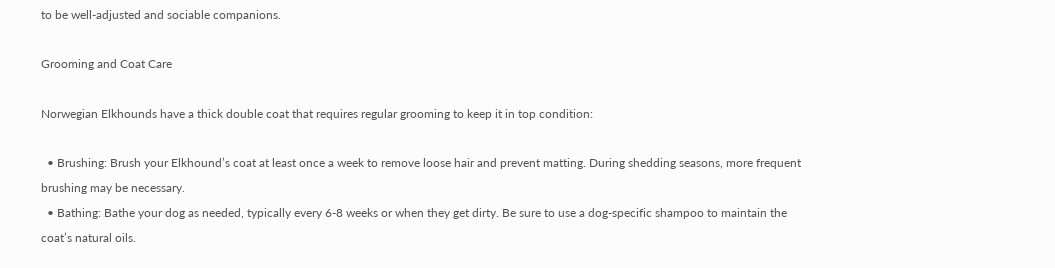to be well-adjusted and sociable companions.

Grooming and Coat Care

Norwegian Elkhounds have a thick double coat that requires regular grooming to keep it in top condition:

  • Brushing: Brush your Elkhound’s coat at least once a week to remove loose hair and prevent matting. During shedding seasons, more frequent brushing may be necessary.
  • Bathing: Bathe your dog as needed, typically every 6-8 weeks or when they get dirty. Be sure to use a dog-specific shampoo to maintain the coat’s natural oils.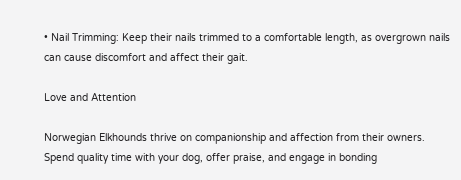• Nail Trimming: Keep their nails trimmed to a comfortable length, as overgrown nails can cause discomfort and affect their gait.

Love and Attention

Norwegian Elkhounds thrive on companionship and affection from their owners. Spend quality time with your dog, offer praise, and engage in bonding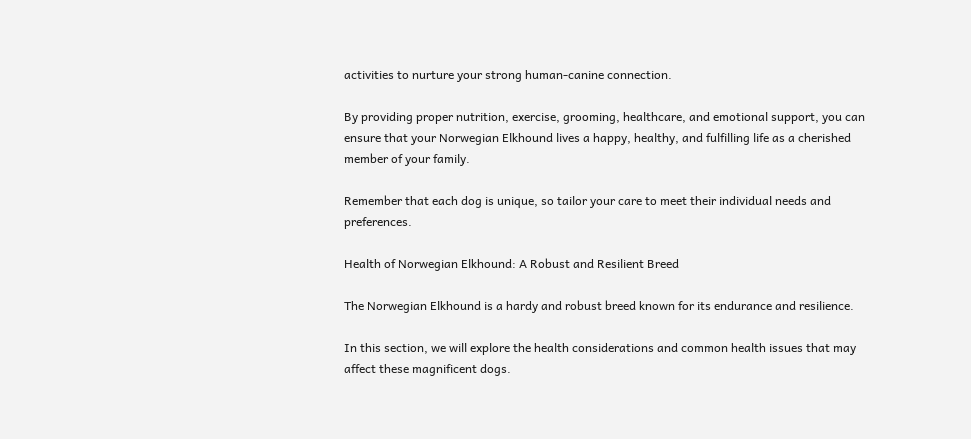activities to nurture your strong human-canine connection.

By providing proper nutrition, exercise, grooming, healthcare, and emotional support, you can ensure that your Norwegian Elkhound lives a happy, healthy, and fulfilling life as a cherished member of your family.

Remember that each dog is unique, so tailor your care to meet their individual needs and preferences.

Health of Norwegian Elkhound: A Robust and Resilient Breed

The Norwegian Elkhound is a hardy and robust breed known for its endurance and resilience.

In this section, we will explore the health considerations and common health issues that may affect these magnificent dogs.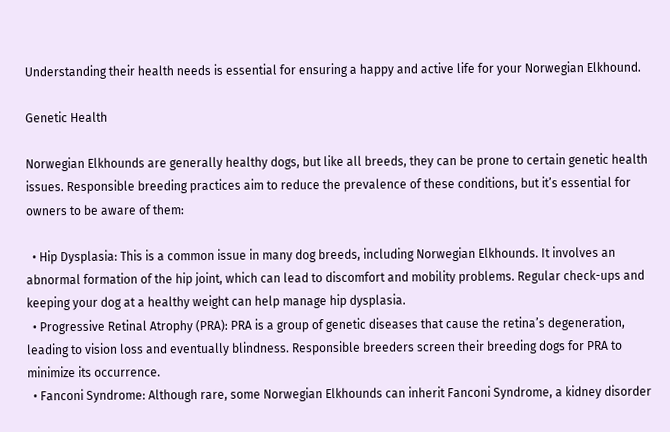Understanding their health needs is essential for ensuring a happy and active life for your Norwegian Elkhound.

Genetic Health

Norwegian Elkhounds are generally healthy dogs, but like all breeds, they can be prone to certain genetic health issues. Responsible breeding practices aim to reduce the prevalence of these conditions, but it’s essential for owners to be aware of them:

  • Hip Dysplasia: This is a common issue in many dog breeds, including Norwegian Elkhounds. It involves an abnormal formation of the hip joint, which can lead to discomfort and mobility problems. Regular check-ups and keeping your dog at a healthy weight can help manage hip dysplasia.
  • Progressive Retinal Atrophy (PRA): PRA is a group of genetic diseases that cause the retina’s degeneration, leading to vision loss and eventually blindness. Responsible breeders screen their breeding dogs for PRA to minimize its occurrence.
  • Fanconi Syndrome: Although rare, some Norwegian Elkhounds can inherit Fanconi Syndrome, a kidney disorder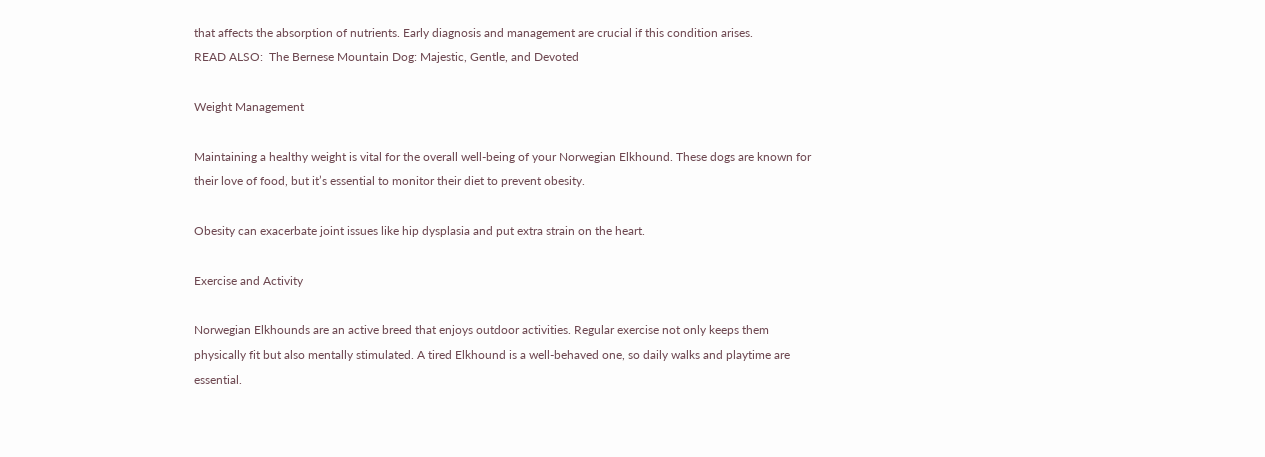that affects the absorption of nutrients. Early diagnosis and management are crucial if this condition arises.
READ ALSO:  The Bernese Mountain Dog: Majestic, Gentle, and Devoted

Weight Management

Maintaining a healthy weight is vital for the overall well-being of your Norwegian Elkhound. These dogs are known for their love of food, but it’s essential to monitor their diet to prevent obesity.

Obesity can exacerbate joint issues like hip dysplasia and put extra strain on the heart.

Exercise and Activity

Norwegian Elkhounds are an active breed that enjoys outdoor activities. Regular exercise not only keeps them physically fit but also mentally stimulated. A tired Elkhound is a well-behaved one, so daily walks and playtime are essential.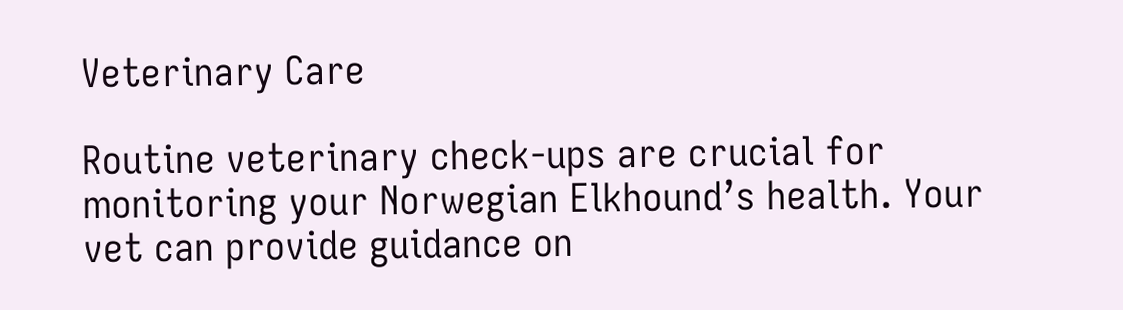Veterinary Care

Routine veterinary check-ups are crucial for monitoring your Norwegian Elkhound’s health. Your vet can provide guidance on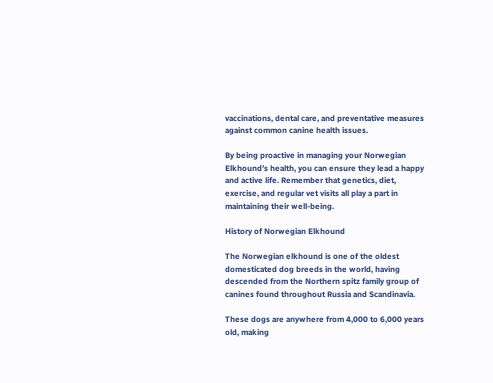vaccinations, dental care, and preventative measures against common canine health issues.

By being proactive in managing your Norwegian Elkhound’s health, you can ensure they lead a happy and active life. Remember that genetics, diet, exercise, and regular vet visits all play a part in maintaining their well-being.

History of Norwegian Elkhound

The Norwegian elkhound is one of the oldest domesticated dog breeds in the world, having descended from the Northern spitz family group of canines found throughout Russia and Scandinavia.

These dogs are anywhere from 4,000 to 6,000 years old, making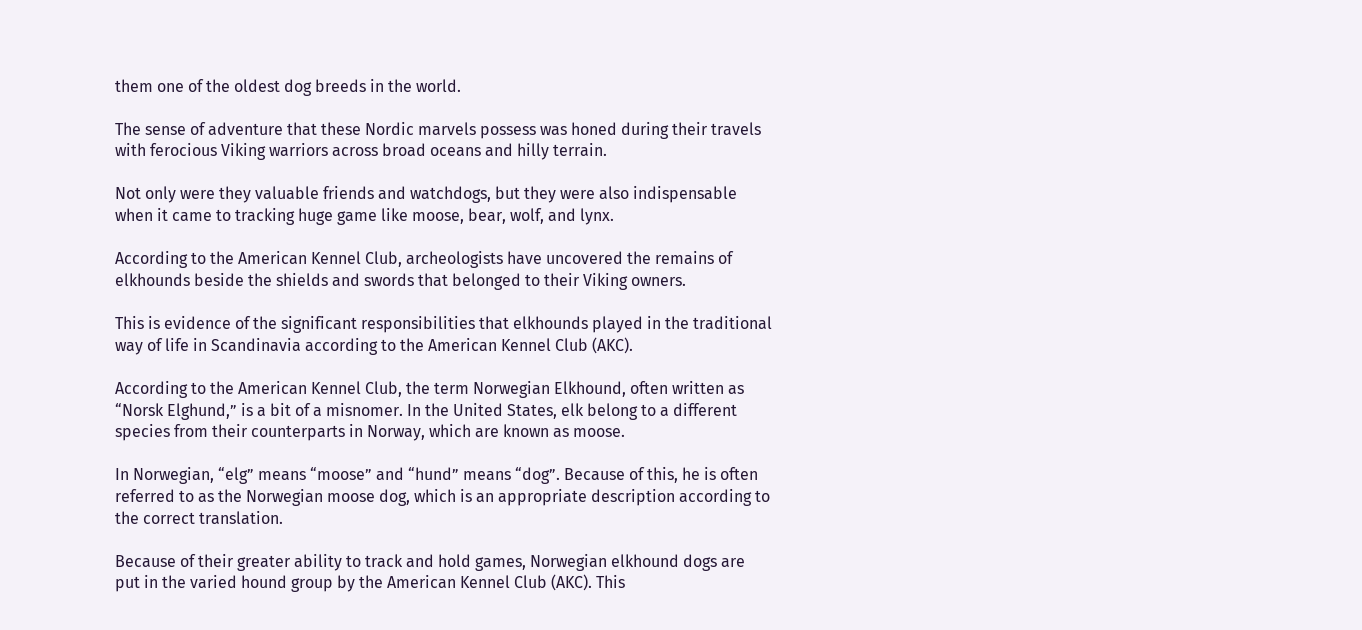them one of the oldest dog breeds in the world.

The sense of adventure that these Nordic marvels possess was honed during their travels with ferocious Viking warriors across broad oceans and hilly terrain.

Not only were they valuable friends and watchdogs, but they were also indispensable when it came to tracking huge game like moose, bear, wolf, and lynx.

According to the American Kennel Club, archeologists have uncovered the remains of elkhounds beside the shields and swords that belonged to their Viking owners.

This is evidence of the significant responsibilities that elkhounds played in the traditional way of life in Scandinavia according to the American Kennel Club (AKC).

According to the American Kennel Club, the term Norwegian Elkhound, often written as “Norsk Elghund,” is a bit of a misnomer. In the United States, elk belong to a different species from their counterparts in Norway, which are known as moose.

In Norwegian, “elg” means “moose” and “hund” means “dog”. Because of this, he is often referred to as the Norwegian moose dog, which is an appropriate description according to the correct translation.

Because of their greater ability to track and hold games, Norwegian elkhound dogs are put in the varied hound group by the American Kennel Club (AKC). This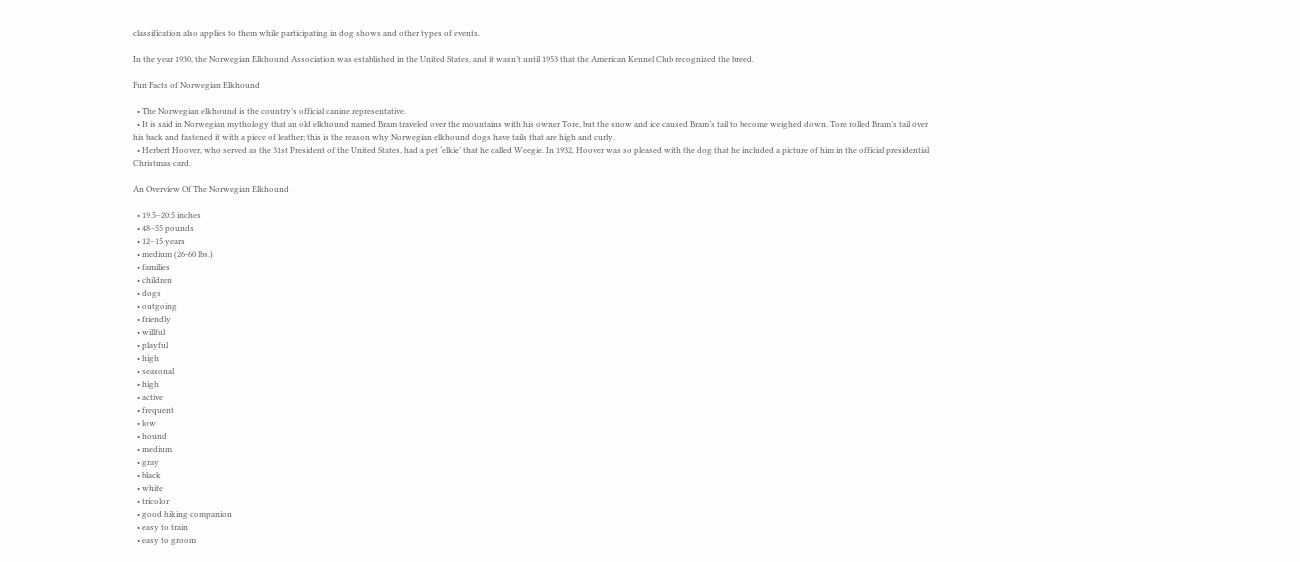classification also applies to them while participating in dog shows and other types of events.

In the year 1930, the Norwegian Elkhound Association was established in the United States, and it wasn’t until 1953 that the American Kennel Club recognized the breed.

Fun Facts of Norwegian Elkhound

  • The Norwegian elkhound is the country’s official canine representative.
  • It is said in Norwegian mythology that an old elkhound named Bram traveled over the mountains with his owner Tore, but the snow and ice caused Bram’s tail to become weighed down. Tore rolled Bram’s tail over his back and fastened it with a piece of leather; this is the reason why Norwegian elkhound dogs have tails that are high and curly.
  • Herbert Hoover, who served as the 31st President of the United States, had a pet ‘elkie’ that he called Weegie. In 1932, Hoover was so pleased with the dog that he included a picture of him in the official presidential Christmas card.

An Overview Of The Norwegian Elkhound

  • 19.5–20.5 inches
  • 48–55 pounds
  • 12–15 years
  • medium (26-60 lbs.)
  • families
  • children
  • dogs
  • outgoing
  • friendly
  • willful
  • playful
  • high
  • seasonal
  • high
  • active
  • frequent
  • low
  • hound
  • medium
  • gray
  • black
  • white
  • tricolor
  • good hiking companion
  • easy to train
  • easy to groom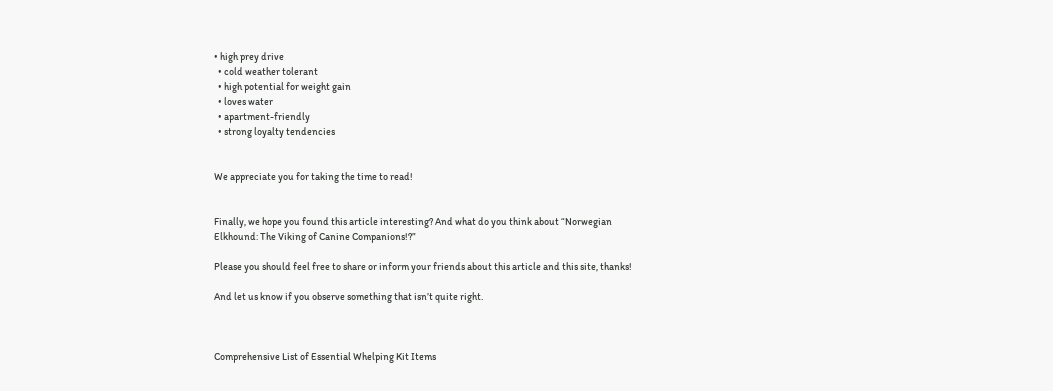• high prey drive
  • cold weather tolerant
  • high potential for weight gain
  • loves water
  • apartment-friendly
  • strong loyalty tendencies


We appreciate you for taking the time to read!


Finally, we hope you found this article interesting? And what do you think about “Norwegian Elkhound: The Viking of Canine Companions!?”

Please you should feel free to share or inform your friends about this article and this site, thanks!

And let us know if you observe something that isn’t quite right.



Comprehensive List of Essential Whelping Kit Items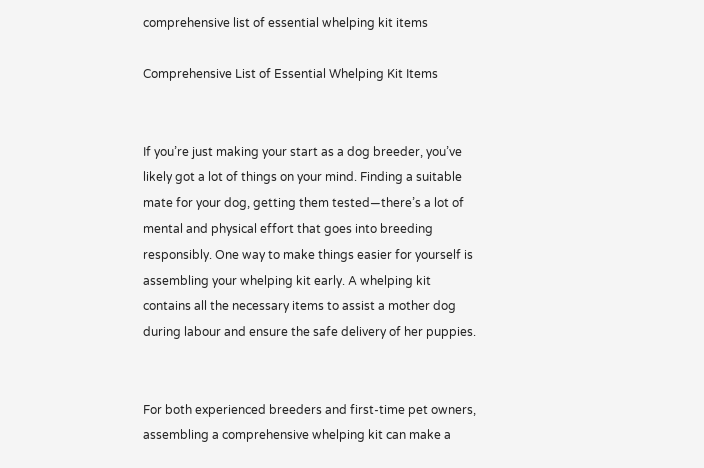comprehensive list of essential whelping kit items

Comprehensive List of Essential Whelping Kit Items


If you’re just making your start as a dog breeder, you’ve likely got a lot of things on your mind. Finding a suitable mate for your dog, getting them tested—there’s a lot of mental and physical effort that goes into breeding responsibly. One way to make things easier for yourself is assembling your whelping kit early. A whelping kit contains all the necessary items to assist a mother dog during labour and ensure the safe delivery of her puppies.


For both experienced breeders and first-time pet owners, assembling a comprehensive whelping kit can make a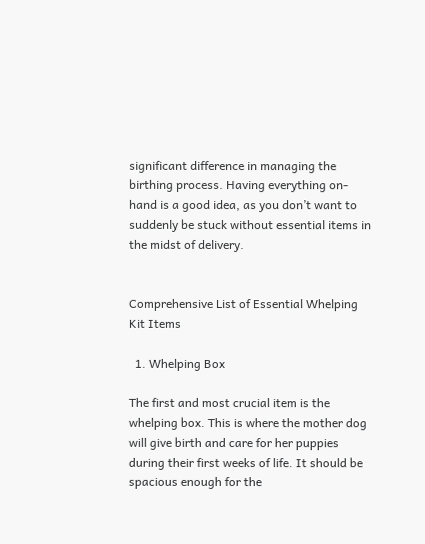significant difference in managing the birthing process. Having everything on-hand is a good idea, as you don’t want to suddenly be stuck without essential items in the midst of delivery.


Comprehensive List of Essential Whelping Kit Items

  1. Whelping Box

The first and most crucial item is the whelping box. This is where the mother dog will give birth and care for her puppies during their first weeks of life. It should be spacious enough for the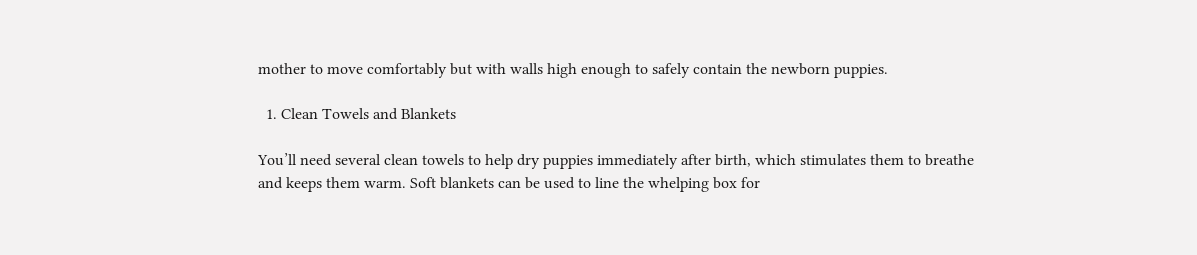mother to move comfortably but with walls high enough to safely contain the newborn puppies.

  1. Clean Towels and Blankets

You’ll need several clean towels to help dry puppies immediately after birth, which stimulates them to breathe and keeps them warm. Soft blankets can be used to line the whelping box for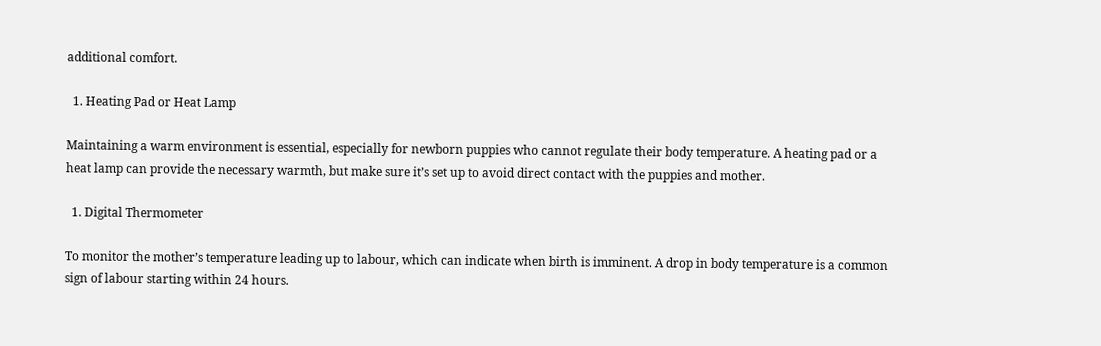additional comfort.

  1. Heating Pad or Heat Lamp

Maintaining a warm environment is essential, especially for newborn puppies who cannot regulate their body temperature. A heating pad or a heat lamp can provide the necessary warmth, but make sure it’s set up to avoid direct contact with the puppies and mother.

  1. Digital Thermometer

To monitor the mother’s temperature leading up to labour, which can indicate when birth is imminent. A drop in body temperature is a common sign of labour starting within 24 hours.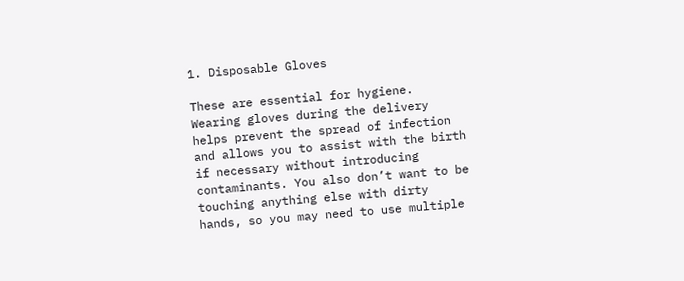1. Disposable Gloves

These are essential for hygiene. Wearing gloves during the delivery helps prevent the spread of infection and allows you to assist with the birth if necessary without introducing contaminants. You also don’t want to be touching anything else with dirty hands, so you may need to use multiple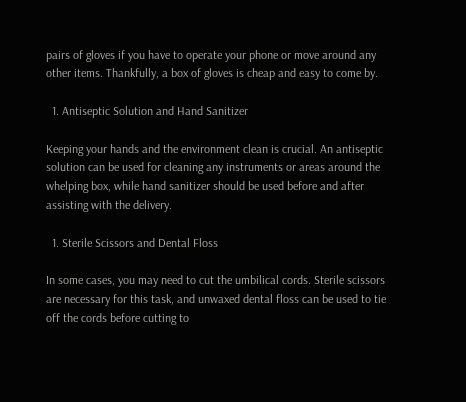pairs of gloves if you have to operate your phone or move around any other items. Thankfully, a box of gloves is cheap and easy to come by.

  1. Antiseptic Solution and Hand Sanitizer

Keeping your hands and the environment clean is crucial. An antiseptic solution can be used for cleaning any instruments or areas around the whelping box, while hand sanitizer should be used before and after assisting with the delivery.

  1. Sterile Scissors and Dental Floss

In some cases, you may need to cut the umbilical cords. Sterile scissors are necessary for this task, and unwaxed dental floss can be used to tie off the cords before cutting to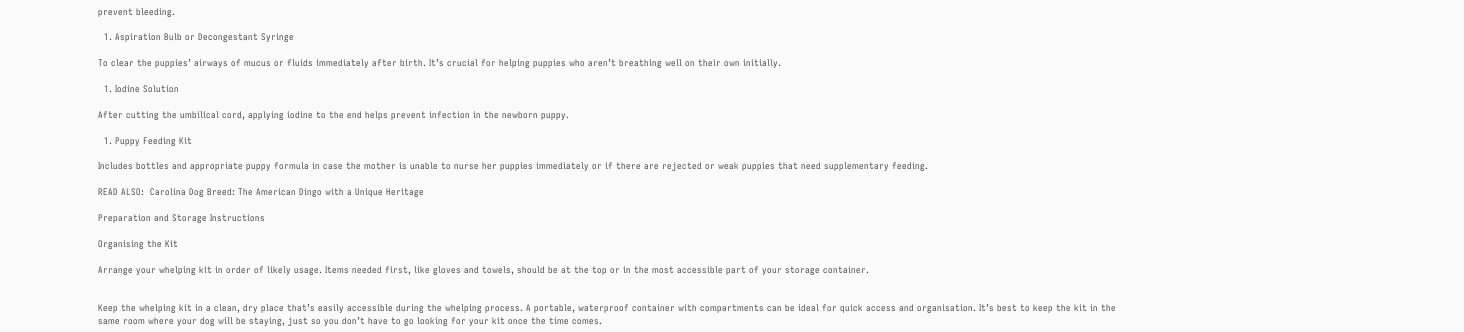prevent bleeding.

  1. Aspiration Bulb or Decongestant Syringe

To clear the puppies’ airways of mucus or fluids immediately after birth. It’s crucial for helping puppies who aren’t breathing well on their own initially.

  1. Iodine Solution

After cutting the umbilical cord, applying iodine to the end helps prevent infection in the newborn puppy.

  1. Puppy Feeding Kit

Includes bottles and appropriate puppy formula in case the mother is unable to nurse her puppies immediately or if there are rejected or weak puppies that need supplementary feeding.

READ ALSO:  Carolina Dog Breed: The American Dingo with a Unique Heritage

Preparation and Storage Instructions

Organising the Kit

Arrange your whelping kit in order of likely usage. Items needed first, like gloves and towels, should be at the top or in the most accessible part of your storage container.


Keep the whelping kit in a clean, dry place that’s easily accessible during the whelping process. A portable, waterproof container with compartments can be ideal for quick access and organisation. It’s best to keep the kit in the same room where your dog will be staying, just so you don’t have to go looking for your kit once the time comes.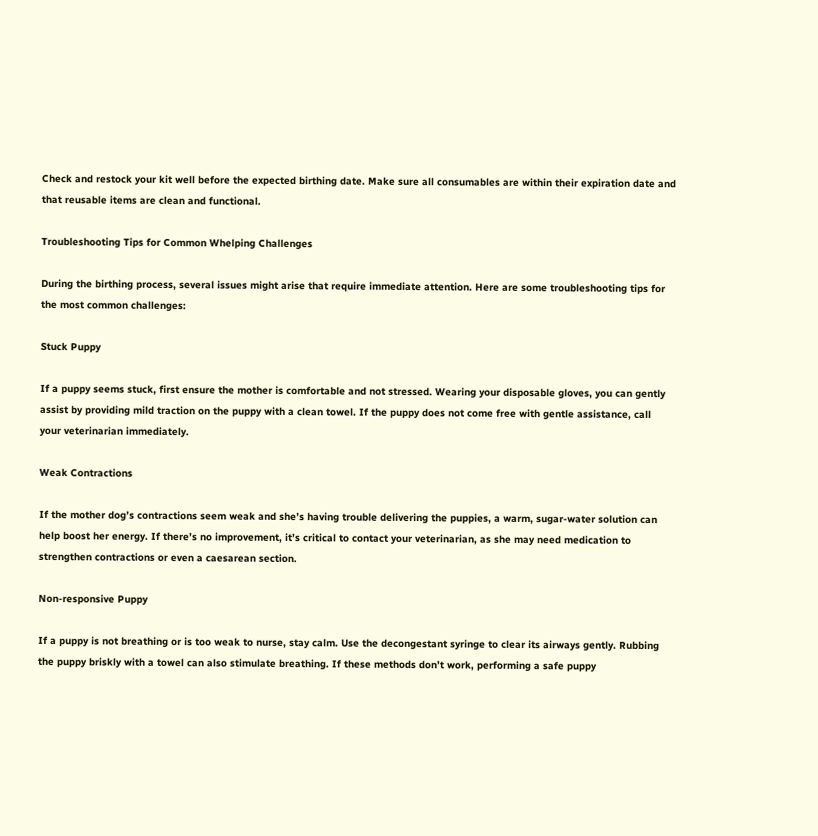Check and restock your kit well before the expected birthing date. Make sure all consumables are within their expiration date and that reusable items are clean and functional.

Troubleshooting Tips for Common Whelping Challenges

During the birthing process, several issues might arise that require immediate attention. Here are some troubleshooting tips for the most common challenges:

Stuck Puppy

If a puppy seems stuck, first ensure the mother is comfortable and not stressed. Wearing your disposable gloves, you can gently assist by providing mild traction on the puppy with a clean towel. If the puppy does not come free with gentle assistance, call your veterinarian immediately.

Weak Contractions

If the mother dog’s contractions seem weak and she’s having trouble delivering the puppies, a warm, sugar-water solution can help boost her energy. If there’s no improvement, it’s critical to contact your veterinarian, as she may need medication to strengthen contractions or even a caesarean section.

Non-responsive Puppy

If a puppy is not breathing or is too weak to nurse, stay calm. Use the decongestant syringe to clear its airways gently. Rubbing the puppy briskly with a towel can also stimulate breathing. If these methods don’t work, performing a safe puppy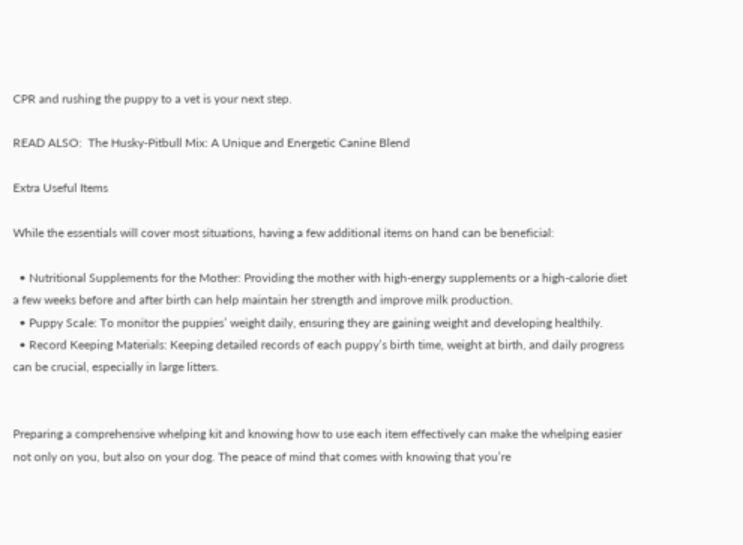CPR and rushing the puppy to a vet is your next step.

READ ALSO:  The Husky-Pitbull Mix: A Unique and Energetic Canine Blend

Extra Useful Items

While the essentials will cover most situations, having a few additional items on hand can be beneficial:

  • Nutritional Supplements for the Mother: Providing the mother with high-energy supplements or a high-calorie diet a few weeks before and after birth can help maintain her strength and improve milk production.
  • Puppy Scale: To monitor the puppies’ weight daily, ensuring they are gaining weight and developing healthily.
  • Record Keeping Materials: Keeping detailed records of each puppy’s birth time, weight at birth, and daily progress can be crucial, especially in large litters.


Preparing a comprehensive whelping kit and knowing how to use each item effectively can make the whelping easier not only on you, but also on your dog. The peace of mind that comes with knowing that you’re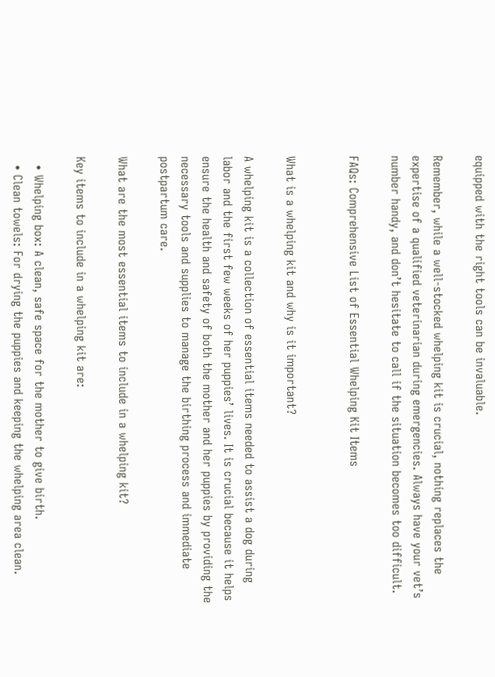equipped with the right tools can be invaluable.

Remember, while a well-stocked whelping kit is crucial, nothing replaces the expertise of a qualified veterinarian during emergencies. Always have your vet’s number handy, and don’t hesitate to call if the situation becomes too difficult.

FAQs: Comprehensive List of Essential Whelping Kit Items


What is a whelping kit and why is it important?

A whelping kit is a collection of essential items needed to assist a dog during labor and the first few weeks of her puppies’ lives. It is crucial because it helps ensure the health and safety of both the mother and her puppies by providing the necessary tools and supplies to manage the birthing process and immediate postpartum care.

What are the most essential items to include in a whelping kit?

Key items to include in a whelping kit are:

  • Whelping box: A clean, safe space for the mother to give birth.
  • Clean towels: For drying the puppies and keeping the whelping area clean.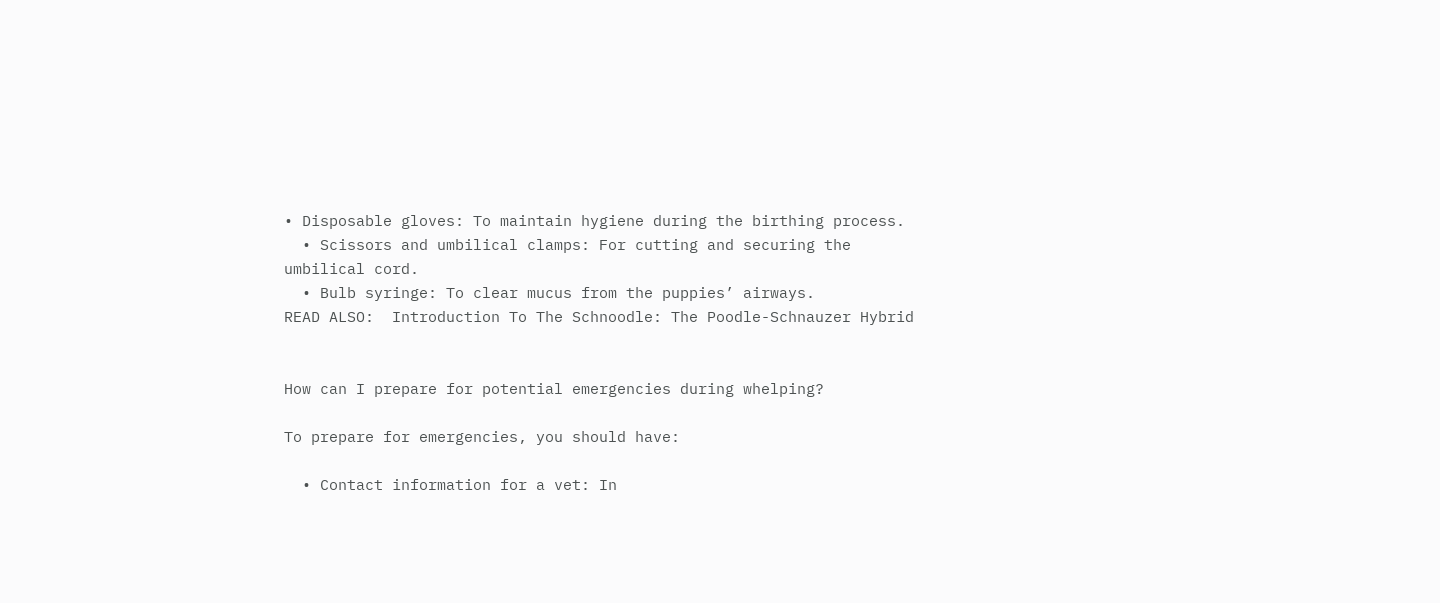• Disposable gloves: To maintain hygiene during the birthing process.
  • Scissors and umbilical clamps: For cutting and securing the umbilical cord.
  • Bulb syringe: To clear mucus from the puppies’ airways.
READ ALSO:  Introduction To The Schnoodle: The Poodle-Schnauzer Hybrid


How can I prepare for potential emergencies during whelping?

To prepare for emergencies, you should have:

  • Contact information for a vet: In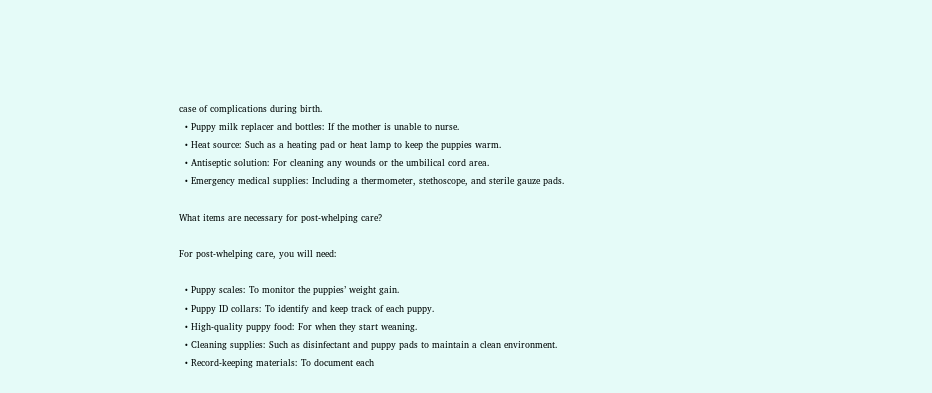case of complications during birth.
  • Puppy milk replacer and bottles: If the mother is unable to nurse.
  • Heat source: Such as a heating pad or heat lamp to keep the puppies warm.
  • Antiseptic solution: For cleaning any wounds or the umbilical cord area.
  • Emergency medical supplies: Including a thermometer, stethoscope, and sterile gauze pads.

What items are necessary for post-whelping care?

For post-whelping care, you will need:

  • Puppy scales: To monitor the puppies’ weight gain.
  • Puppy ID collars: To identify and keep track of each puppy.
  • High-quality puppy food: For when they start weaning.
  • Cleaning supplies: Such as disinfectant and puppy pads to maintain a clean environment.
  • Record-keeping materials: To document each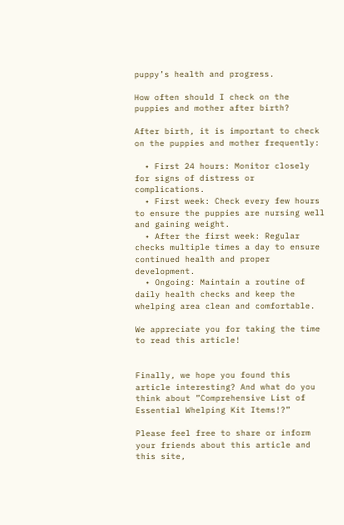puppy’s health and progress.

How often should I check on the puppies and mother after birth?

After birth, it is important to check on the puppies and mother frequently:

  • First 24 hours: Monitor closely for signs of distress or complications.
  • First week: Check every few hours to ensure the puppies are nursing well and gaining weight.
  • After the first week: Regular checks multiple times a day to ensure continued health and proper development.
  • Ongoing: Maintain a routine of daily health checks and keep the whelping area clean and comfortable.

We appreciate you for taking the time to read this article!


Finally, we hope you found this article interesting? And what do you think about ”Comprehensive List of Essential Whelping Kit Items!?”

Please feel free to share or inform your friends about this article and this site,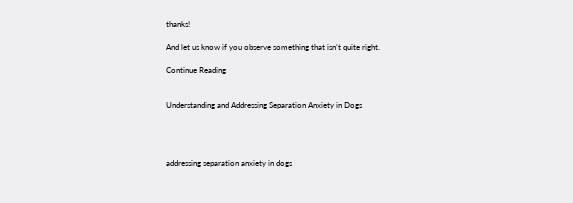thanks!

And let us know if you observe something that isn’t quite right.

Continue Reading


Understanding and Addressing Separation Anxiety in Dogs




addressing separation anxiety in dogs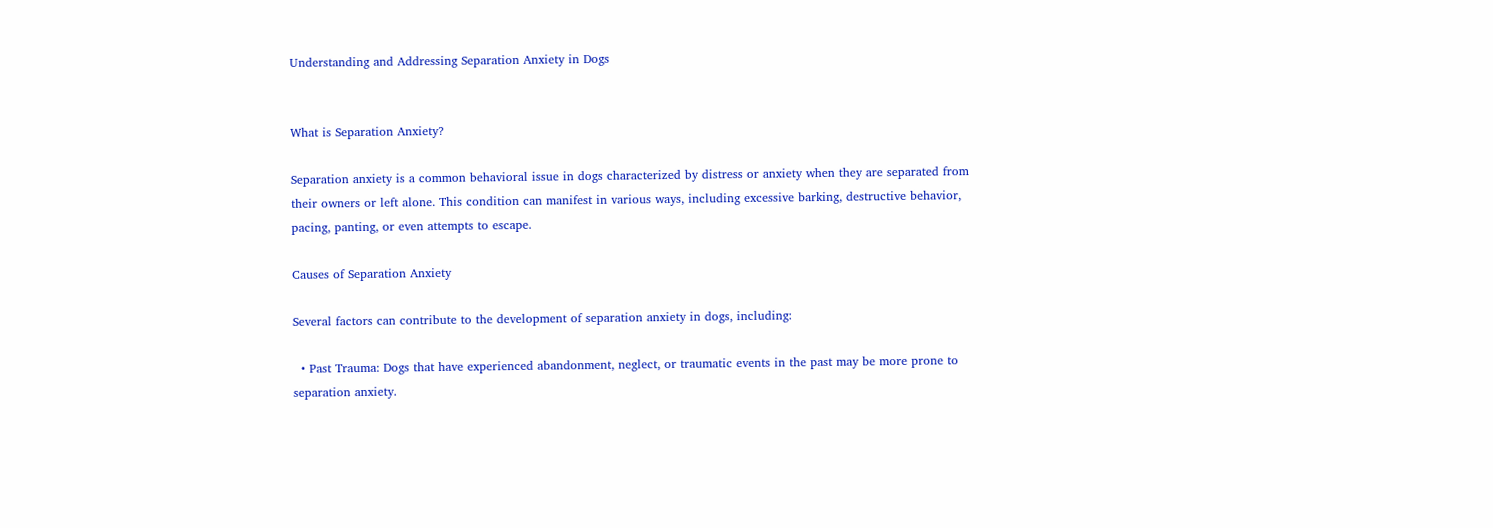Understanding and Addressing Separation Anxiety in Dogs


What is Separation Anxiety?

Separation anxiety is a common behavioral issue in dogs characterized by distress or anxiety when they are separated from their owners or left alone. This condition can manifest in various ways, including excessive barking, destructive behavior, pacing, panting, or even attempts to escape.

Causes of Separation Anxiety

Several factors can contribute to the development of separation anxiety in dogs, including:

  • Past Trauma: Dogs that have experienced abandonment, neglect, or traumatic events in the past may be more prone to separation anxiety.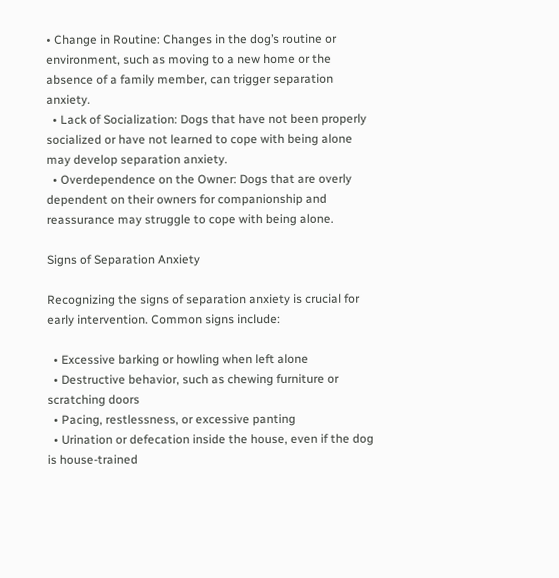• Change in Routine: Changes in the dog’s routine or environment, such as moving to a new home or the absence of a family member, can trigger separation anxiety.
  • Lack of Socialization: Dogs that have not been properly socialized or have not learned to cope with being alone may develop separation anxiety.
  • Overdependence on the Owner: Dogs that are overly dependent on their owners for companionship and reassurance may struggle to cope with being alone.

Signs of Separation Anxiety

Recognizing the signs of separation anxiety is crucial for early intervention. Common signs include:

  • Excessive barking or howling when left alone
  • Destructive behavior, such as chewing furniture or scratching doors
  • Pacing, restlessness, or excessive panting
  • Urination or defecation inside the house, even if the dog is house-trained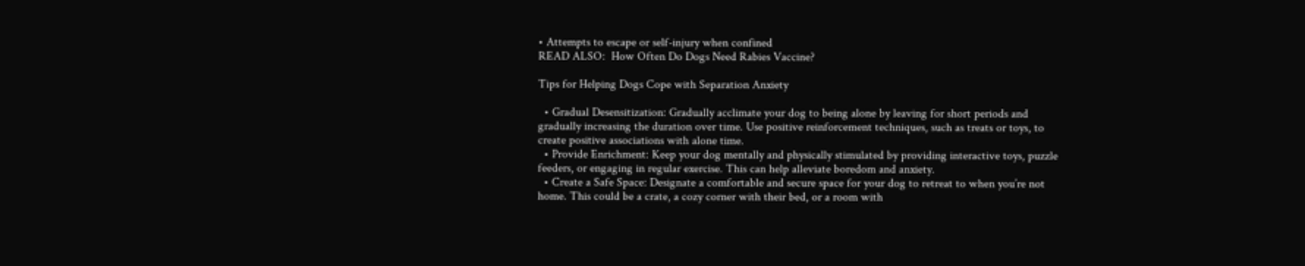• Attempts to escape or self-injury when confined
READ ALSO:  How Often Do Dogs Need Rabies Vaccine?

Tips for Helping Dogs Cope with Separation Anxiety

  • Gradual Desensitization: Gradually acclimate your dog to being alone by leaving for short periods and gradually increasing the duration over time. Use positive reinforcement techniques, such as treats or toys, to create positive associations with alone time.
  • Provide Enrichment: Keep your dog mentally and physically stimulated by providing interactive toys, puzzle feeders, or engaging in regular exercise. This can help alleviate boredom and anxiety.
  • Create a Safe Space: Designate a comfortable and secure space for your dog to retreat to when you’re not home. This could be a crate, a cozy corner with their bed, or a room with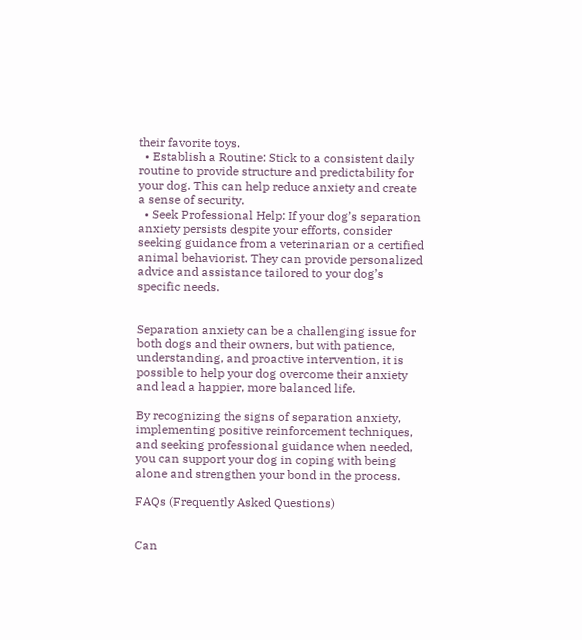their favorite toys.
  • Establish a Routine: Stick to a consistent daily routine to provide structure and predictability for your dog. This can help reduce anxiety and create a sense of security.
  • Seek Professional Help: If your dog’s separation anxiety persists despite your efforts, consider seeking guidance from a veterinarian or a certified animal behaviorist. They can provide personalized advice and assistance tailored to your dog’s specific needs.


Separation anxiety can be a challenging issue for both dogs and their owners, but with patience, understanding, and proactive intervention, it is possible to help your dog overcome their anxiety and lead a happier, more balanced life.

By recognizing the signs of separation anxiety, implementing positive reinforcement techniques, and seeking professional guidance when needed, you can support your dog in coping with being alone and strengthen your bond in the process.

FAQs (Frequently Asked Questions)


Can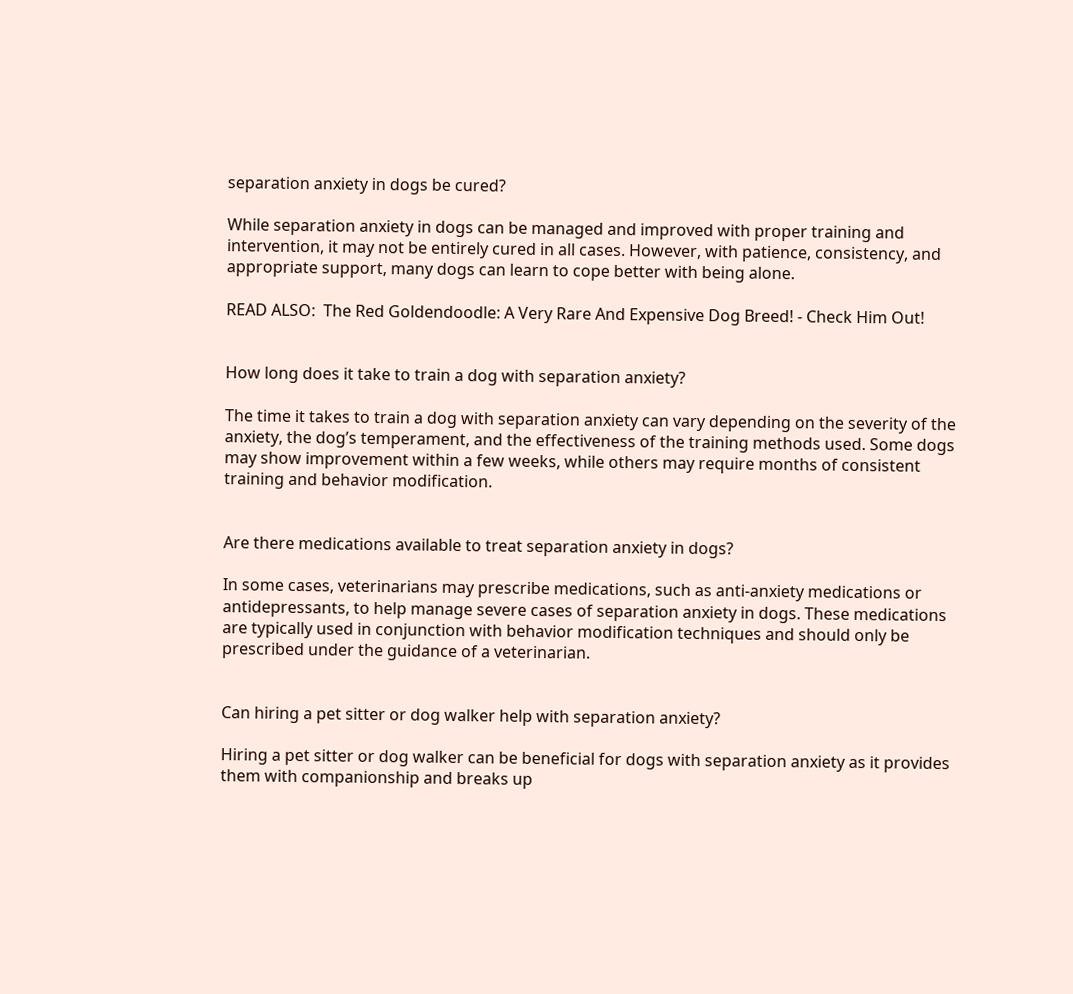separation anxiety in dogs be cured?

While separation anxiety in dogs can be managed and improved with proper training and intervention, it may not be entirely cured in all cases. However, with patience, consistency, and appropriate support, many dogs can learn to cope better with being alone.

READ ALSO:  The Red Goldendoodle: A Very Rare And Expensive Dog Breed! - Check Him Out!


How long does it take to train a dog with separation anxiety?

The time it takes to train a dog with separation anxiety can vary depending on the severity of the anxiety, the dog’s temperament, and the effectiveness of the training methods used. Some dogs may show improvement within a few weeks, while others may require months of consistent training and behavior modification.


Are there medications available to treat separation anxiety in dogs?

In some cases, veterinarians may prescribe medications, such as anti-anxiety medications or antidepressants, to help manage severe cases of separation anxiety in dogs. These medications are typically used in conjunction with behavior modification techniques and should only be prescribed under the guidance of a veterinarian.


Can hiring a pet sitter or dog walker help with separation anxiety?

Hiring a pet sitter or dog walker can be beneficial for dogs with separation anxiety as it provides them with companionship and breaks up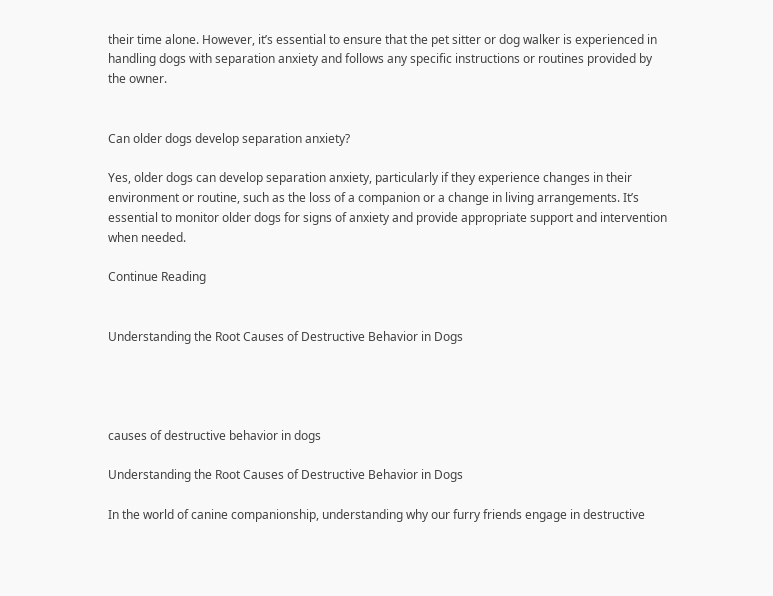their time alone. However, it’s essential to ensure that the pet sitter or dog walker is experienced in handling dogs with separation anxiety and follows any specific instructions or routines provided by the owner.


Can older dogs develop separation anxiety?

Yes, older dogs can develop separation anxiety, particularly if they experience changes in their environment or routine, such as the loss of a companion or a change in living arrangements. It’s essential to monitor older dogs for signs of anxiety and provide appropriate support and intervention when needed.

Continue Reading


Understanding the Root Causes of Destructive Behavior in Dogs




causes of destructive behavior in dogs

Understanding the Root Causes of Destructive Behavior in Dogs

In the world of canine companionship, understanding why our furry friends engage in destructive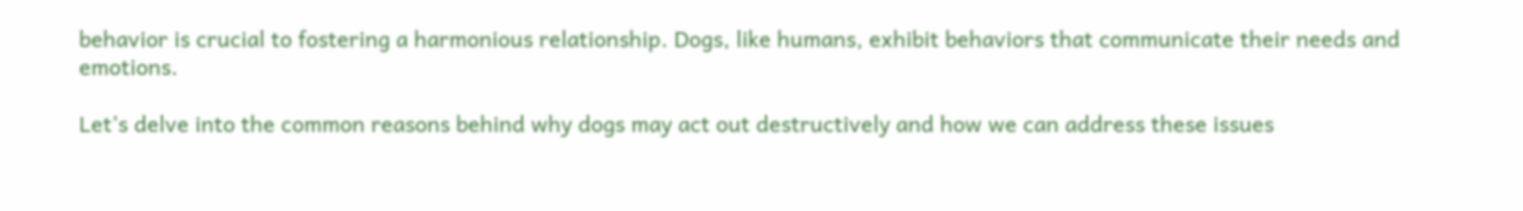behavior is crucial to fostering a harmonious relationship. Dogs, like humans, exhibit behaviors that communicate their needs and emotions.

Let’s delve into the common reasons behind why dogs may act out destructively and how we can address these issues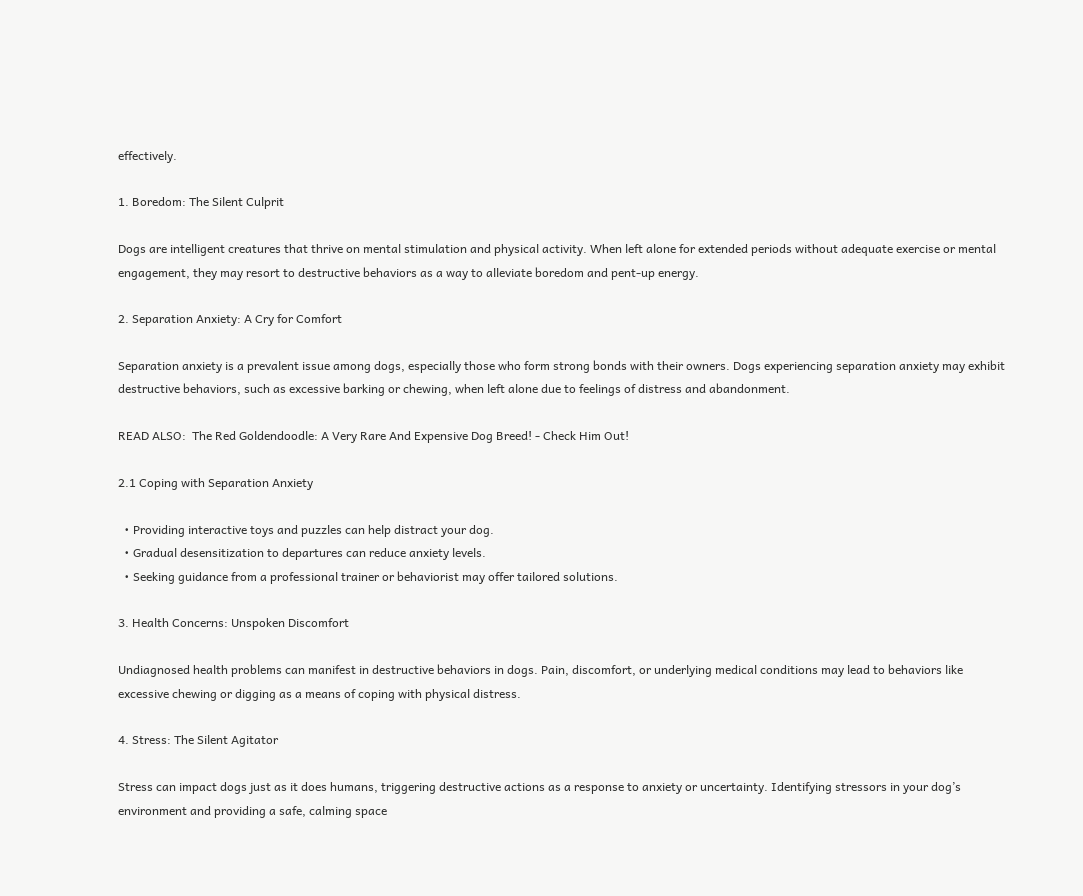effectively.

1. Boredom: The Silent Culprit

Dogs are intelligent creatures that thrive on mental stimulation and physical activity. When left alone for extended periods without adequate exercise or mental engagement, they may resort to destructive behaviors as a way to alleviate boredom and pent-up energy.

2. Separation Anxiety: A Cry for Comfort

Separation anxiety is a prevalent issue among dogs, especially those who form strong bonds with their owners. Dogs experiencing separation anxiety may exhibit destructive behaviors, such as excessive barking or chewing, when left alone due to feelings of distress and abandonment.

READ ALSO:  The Red Goldendoodle: A Very Rare And Expensive Dog Breed! - Check Him Out!

2.1 Coping with Separation Anxiety

  • Providing interactive toys and puzzles can help distract your dog.
  • Gradual desensitization to departures can reduce anxiety levels.
  • Seeking guidance from a professional trainer or behaviorist may offer tailored solutions.

3. Health Concerns: Unspoken Discomfort

Undiagnosed health problems can manifest in destructive behaviors in dogs. Pain, discomfort, or underlying medical conditions may lead to behaviors like excessive chewing or digging as a means of coping with physical distress.

4. Stress: The Silent Agitator

Stress can impact dogs just as it does humans, triggering destructive actions as a response to anxiety or uncertainty. Identifying stressors in your dog’s environment and providing a safe, calming space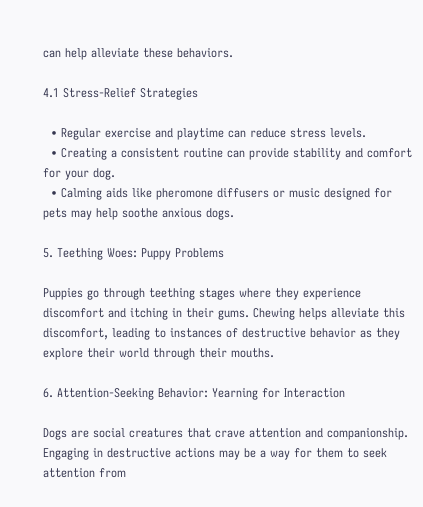can help alleviate these behaviors.

4.1 Stress-Relief Strategies

  • Regular exercise and playtime can reduce stress levels.
  • Creating a consistent routine can provide stability and comfort for your dog.
  • Calming aids like pheromone diffusers or music designed for pets may help soothe anxious dogs.

5. Teething Woes: Puppy Problems

Puppies go through teething stages where they experience discomfort and itching in their gums. Chewing helps alleviate this discomfort, leading to instances of destructive behavior as they explore their world through their mouths.

6. Attention-Seeking Behavior: Yearning for Interaction

Dogs are social creatures that crave attention and companionship. Engaging in destructive actions may be a way for them to seek attention from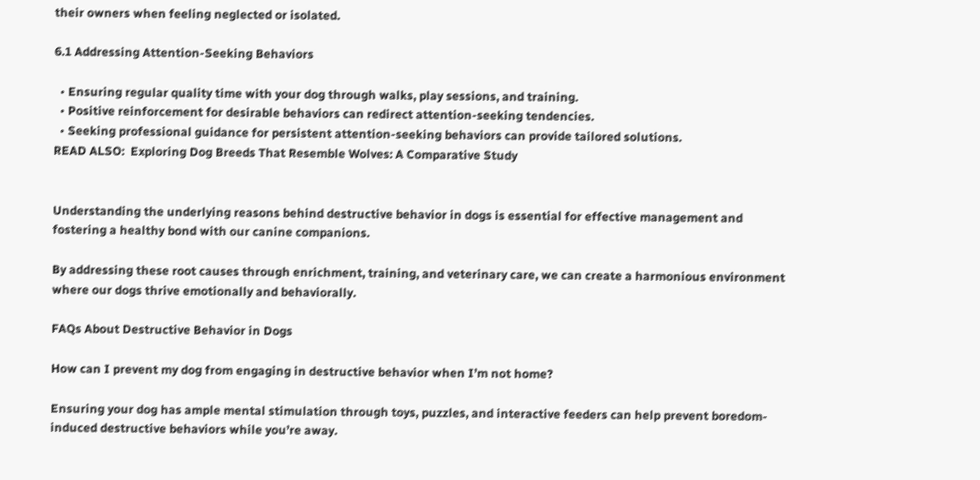their owners when feeling neglected or isolated.

6.1 Addressing Attention-Seeking Behaviors

  • Ensuring regular quality time with your dog through walks, play sessions, and training.
  • Positive reinforcement for desirable behaviors can redirect attention-seeking tendencies.
  • Seeking professional guidance for persistent attention-seeking behaviors can provide tailored solutions.
READ ALSO:  Exploring Dog Breeds That Resemble Wolves: A Comparative Study


Understanding the underlying reasons behind destructive behavior in dogs is essential for effective management and fostering a healthy bond with our canine companions.

By addressing these root causes through enrichment, training, and veterinary care, we can create a harmonious environment where our dogs thrive emotionally and behaviorally.

FAQs About Destructive Behavior in Dogs

How can I prevent my dog from engaging in destructive behavior when I’m not home?

Ensuring your dog has ample mental stimulation through toys, puzzles, and interactive feeders can help prevent boredom-induced destructive behaviors while you’re away.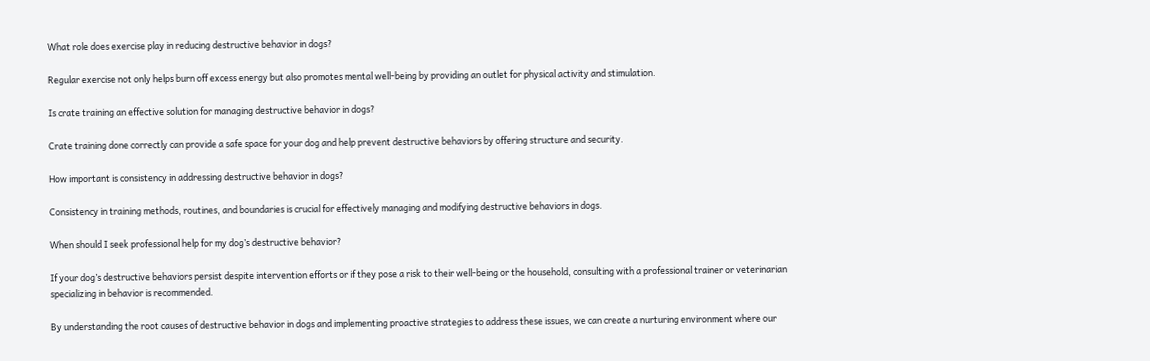What role does exercise play in reducing destructive behavior in dogs?

Regular exercise not only helps burn off excess energy but also promotes mental well-being by providing an outlet for physical activity and stimulation.

Is crate training an effective solution for managing destructive behavior in dogs?

Crate training done correctly can provide a safe space for your dog and help prevent destructive behaviors by offering structure and security.

How important is consistency in addressing destructive behavior in dogs?

Consistency in training methods, routines, and boundaries is crucial for effectively managing and modifying destructive behaviors in dogs.

When should I seek professional help for my dog’s destructive behavior?

If your dog’s destructive behaviors persist despite intervention efforts or if they pose a risk to their well-being or the household, consulting with a professional trainer or veterinarian specializing in behavior is recommended.

By understanding the root causes of destructive behavior in dogs and implementing proactive strategies to address these issues, we can create a nurturing environment where our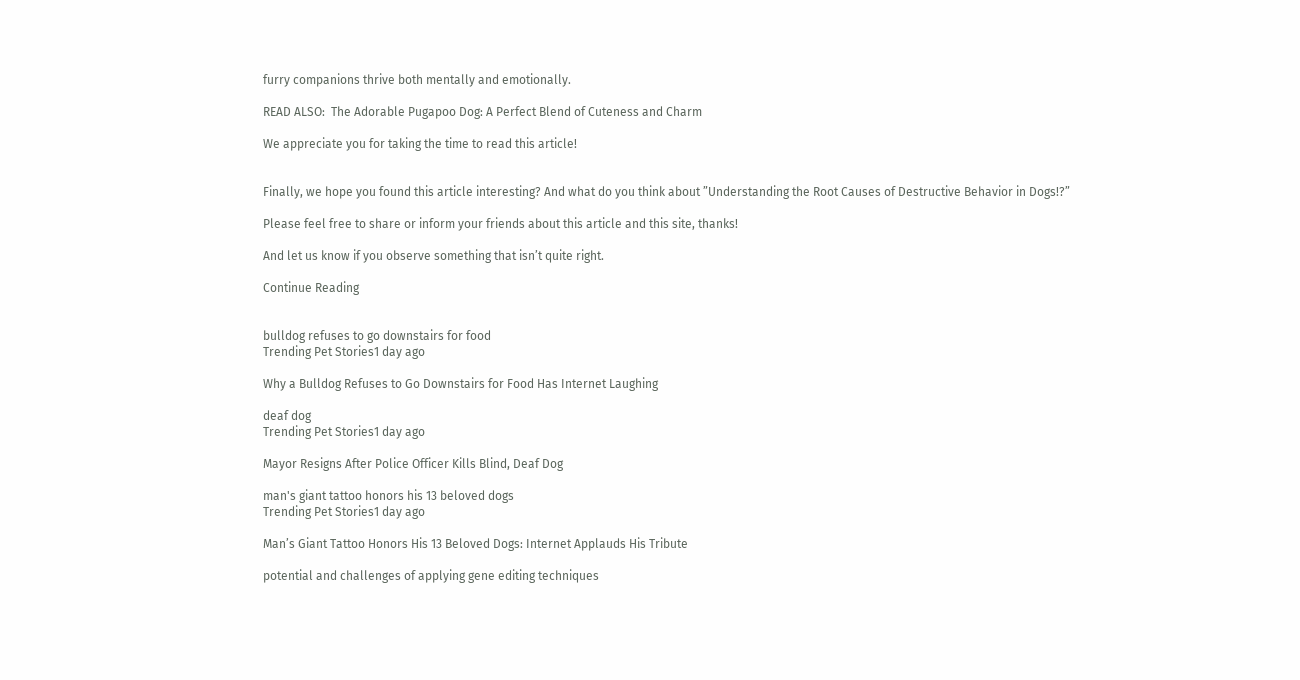furry companions thrive both mentally and emotionally.

READ ALSO:  The Adorable Pugapoo Dog: A Perfect Blend of Cuteness and Charm

We appreciate you for taking the time to read this article!


Finally, we hope you found this article interesting? And what do you think about ”Understanding the Root Causes of Destructive Behavior in Dogs!?”

Please feel free to share or inform your friends about this article and this site, thanks!

And let us know if you observe something that isn’t quite right.

Continue Reading


bulldog refuses to go downstairs for food
Trending Pet Stories1 day ago

Why a Bulldog Refuses to Go Downstairs for Food Has Internet Laughing

deaf dog
Trending Pet Stories1 day ago

Mayor Resigns After Police Officer Kills Blind, Deaf Dog

man's giant tattoo honors his 13 beloved dogs
Trending Pet Stories1 day ago

Man’s Giant Tattoo Honors His 13 Beloved Dogs: Internet Applauds His Tribute

potential and challenges of applying gene editing techniques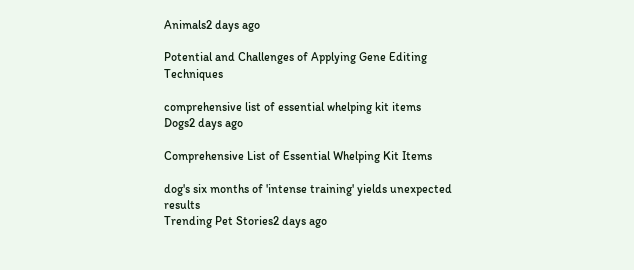Animals2 days ago

Potential and Challenges of Applying Gene Editing Techniques

comprehensive list of essential whelping kit items
Dogs2 days ago

Comprehensive List of Essential Whelping Kit Items

dog's six months of 'intense training' yields unexpected results
Trending Pet Stories2 days ago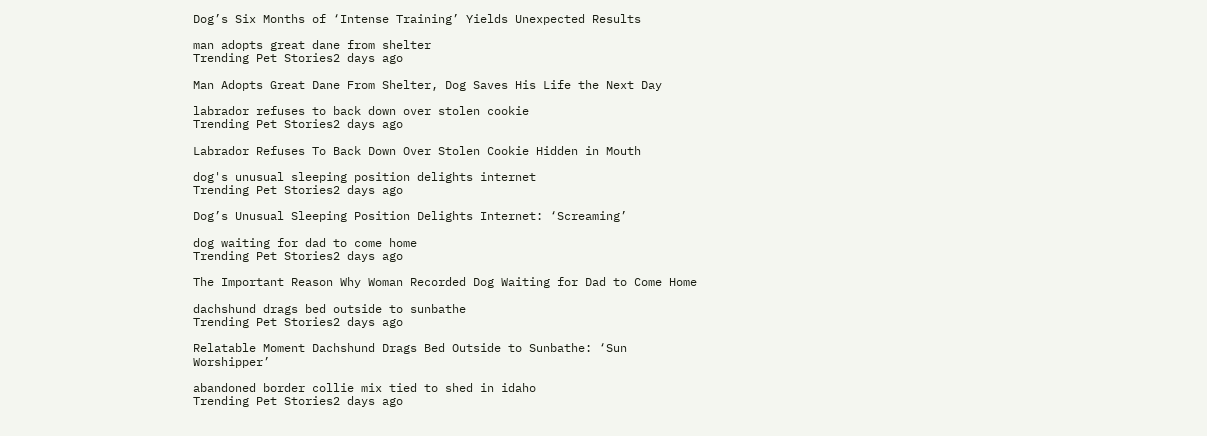Dog’s Six Months of ‘Intense Training’ Yields Unexpected Results

man adopts great dane from shelter
Trending Pet Stories2 days ago

Man Adopts Great Dane From Shelter, Dog Saves His Life the Next Day

labrador refuses to back down over stolen cookie
Trending Pet Stories2 days ago

Labrador Refuses To Back Down Over Stolen Cookie Hidden in Mouth

dog's unusual sleeping position delights internet
Trending Pet Stories2 days ago

Dog’s Unusual Sleeping Position Delights Internet: ‘Screaming’

dog waiting for dad to come home
Trending Pet Stories2 days ago

The Important Reason Why Woman Recorded Dog Waiting for Dad to Come Home

dachshund drags bed outside to sunbathe
Trending Pet Stories2 days ago

Relatable Moment Dachshund Drags Bed Outside to Sunbathe: ‘Sun Worshipper’

abandoned border collie mix tied to shed in idaho
Trending Pet Stories2 days ago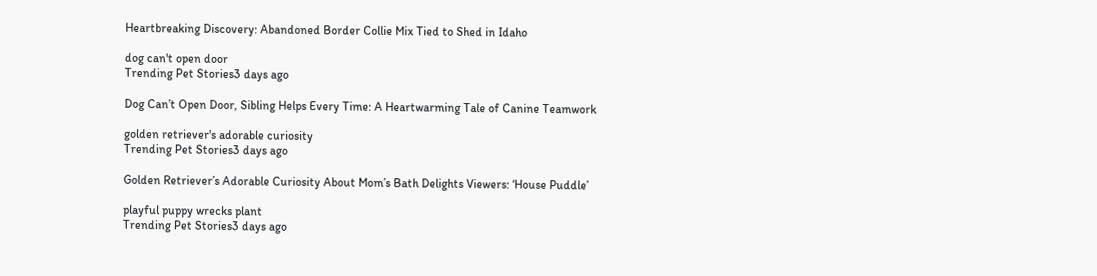Heartbreaking Discovery: Abandoned Border Collie Mix Tied to Shed in Idaho

dog can't open door
Trending Pet Stories3 days ago

Dog Can’t Open Door, Sibling Helps Every Time: A Heartwarming Tale of Canine Teamwork

golden retriever's adorable curiosity
Trending Pet Stories3 days ago

Golden Retriever’s Adorable Curiosity About Mom’s Bath Delights Viewers: ‘House Puddle’

playful puppy wrecks plant
Trending Pet Stories3 days ago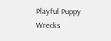Playful Puppy Wrecks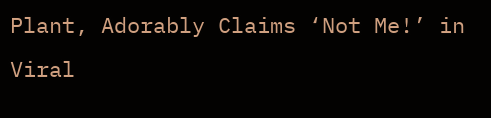Plant, Adorably Claims ‘Not Me!’ in Viral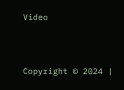Video


Copyright © 2024 |